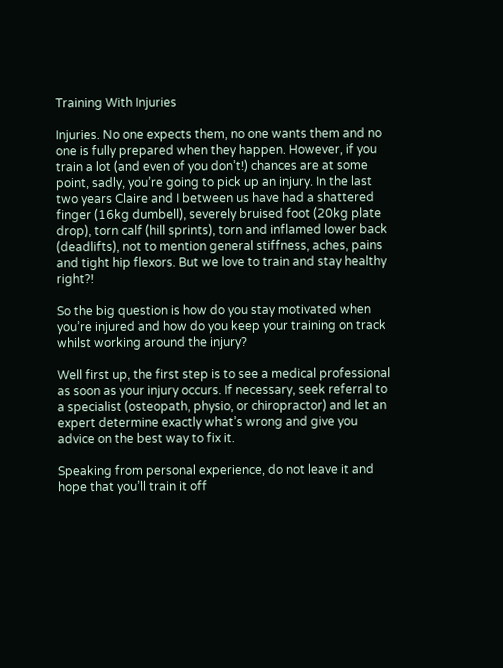Training With Injuries

Injuries. No one expects them, no one wants them and no one is fully prepared when they happen. However, if you train a lot (and even of you don’t!) chances are at some point, sadly, you’re going to pick up an injury. In the last two years Claire and I between us have had a shattered finger (16kg dumbell), severely bruised foot (20kg plate drop), torn calf (hill sprints), torn and inflamed lower back (deadlifts), not to mention general stiffness, aches, pains and tight hip flexors. But we love to train and stay healthy right?!

So the big question is how do you stay motivated when you’re injured and how do you keep your training on track whilst working around the injury?

Well first up, the first step is to see a medical professional as soon as your injury occurs. If necessary, seek referral to a specialist (osteopath, physio, or chiropractor) and let an expert determine exactly what’s wrong and give you advice on the best way to fix it.

Speaking from personal experience, do not leave it and hope that you’ll train it off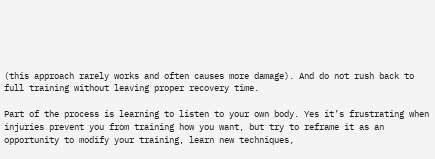(this approach rarely works and often causes more damage). And do not rush back to full training without leaving proper recovery time.

Part of the process is learning to listen to your own body. Yes it’s frustrating when injuries prevent you from training how you want, but try to reframe it as an opportunity to modify your training, learn new techniques,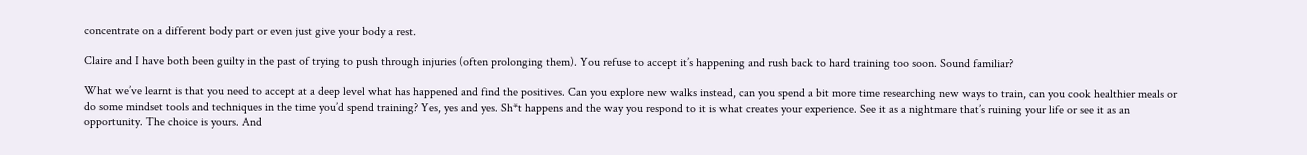concentrate on a different body part or even just give your body a rest.

Claire and I have both been guilty in the past of trying to push through injuries (often prolonging them). You refuse to accept it’s happening and rush back to hard training too soon. Sound familiar?

What we’ve learnt is that you need to accept at a deep level what has happened and find the positives. Can you explore new walks instead, can you spend a bit more time researching new ways to train, can you cook healthier meals or do some mindset tools and techniques in the time you’d spend training? Yes, yes and yes. Sh*t happens and the way you respond to it is what creates your experience. See it as a nightmare that’s ruining your life or see it as an opportunity. The choice is yours. And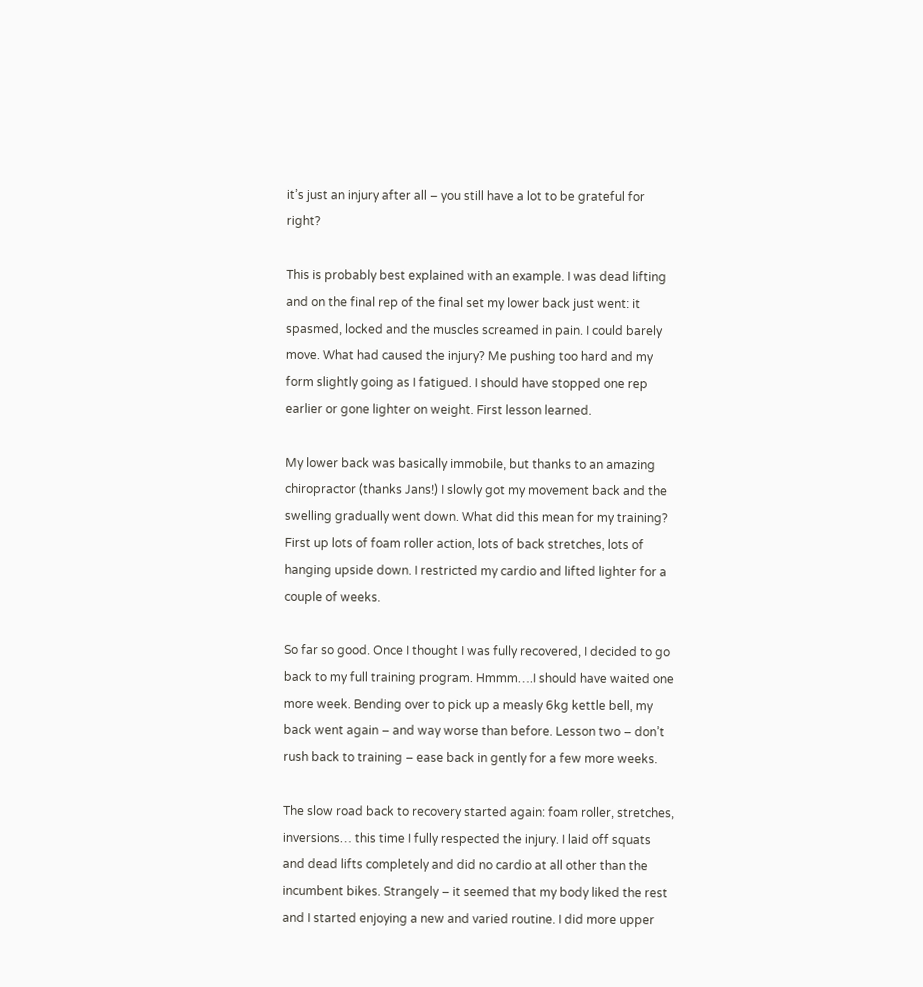it’s just an injury after all – you still have a lot to be grateful for right?

This is probably best explained with an example. I was dead lifting and on the final rep of the final set my lower back just went: it spasmed, locked and the muscles screamed in pain. I could barely move. What had caused the injury? Me pushing too hard and my form slightly going as I fatigued. I should have stopped one rep earlier or gone lighter on weight. First lesson learned.

My lower back was basically immobile, but thanks to an amazing chiropractor (thanks Jans!) I slowly got my movement back and the swelling gradually went down. What did this mean for my training? First up lots of foam roller action, lots of back stretches, lots of hanging upside down. I restricted my cardio and lifted lighter for a couple of weeks.

So far so good. Once I thought I was fully recovered, I decided to go back to my full training program. Hmmm….I should have waited one more week. Bending over to pick up a measly 6kg kettle bell, my back went again – and way worse than before. Lesson two – don’t rush back to training – ease back in gently for a few more weeks.

The slow road back to recovery started again: foam roller, stretches, inversions… this time I fully respected the injury. I laid off squats and dead lifts completely and did no cardio at all other than the incumbent bikes. Strangely – it seemed that my body liked the rest and I started enjoying a new and varied routine. I did more upper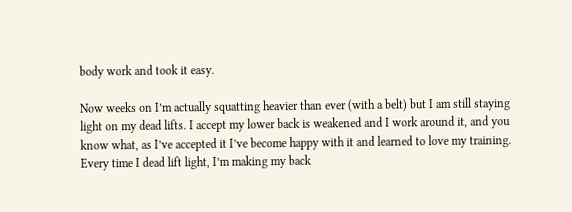body work and took it easy.

Now weeks on I’m actually squatting heavier than ever (with a belt) but I am still staying light on my dead lifts. I accept my lower back is weakened and I work around it, and you know what, as I’ve accepted it I’ve become happy with it and learned to love my training. Every time I dead lift light, I’m making my back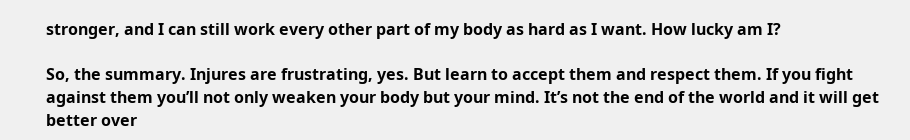stronger, and I can still work every other part of my body as hard as I want. How lucky am I?

So, the summary. Injures are frustrating, yes. But learn to accept them and respect them. If you fight against them you’ll not only weaken your body but your mind. It’s not the end of the world and it will get better over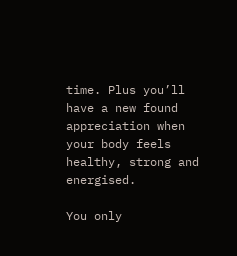time. Plus you’ll have a new found appreciation when your body feels healthy, strong and energised.

You only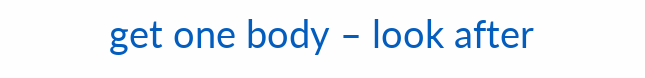get one body – look after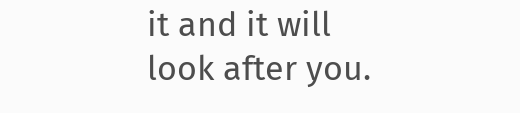it and it will look after you.